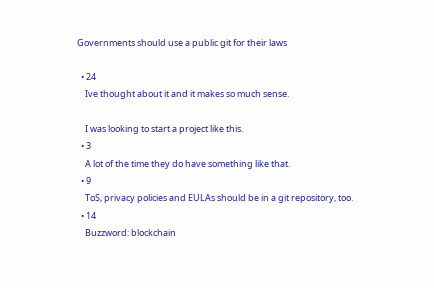Governments should use a public git for their laws

  • 24
    Ive thought about it and it makes so much sense.

    I was looking to start a project like this.
  • 3
    A lot of the time they do have something like that.
  • 9
    ToS, privacy policies and EULAs should be in a git repository, too.
  • 14
    Buzzword: blockchain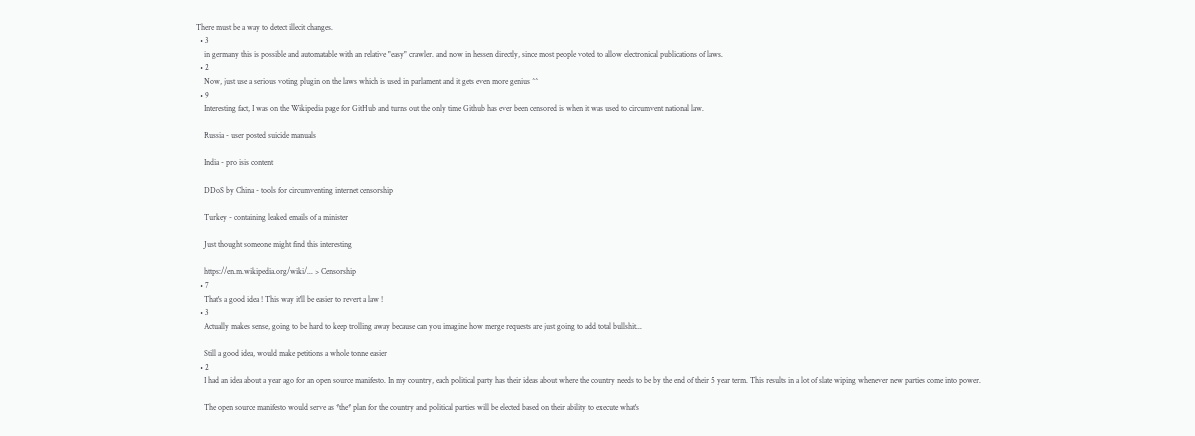There must be a way to detect illecit changes.
  • 3
    in germany this is possible and automatable with an relative "easy" crawler. and now in hessen directly, since most people voted to allow electronical publications of laws.
  • 2
    Now, just use a serious voting plugin on the laws which is used in parlament and it gets even more genius ^^
  • 9
    Interesting fact, I was on the Wikipedia page for GitHub and turns out the only time Github has ever been censored is when it was used to circumvent national law.

    Russia - user posted suicide manuals

    India - pro isis content

    DDoS by China - tools for circumventing internet censorship

    Turkey - containing leaked emails of a minister

    Just thought someone might find this interesting

    https://en.m.wikipedia.org/wiki/... > Censorship
  • 7
    That's a good idea ! This way it'll be easier to revert a law !
  • 3
    Actually makes sense, going to be hard to keep trolling away because can you imagine how merge requests are just going to add total bullshit...

    Still a good idea, would make petitions a whole tonne easier
  • 2
    I had an idea about a year ago for an open source manifesto. In my country, each political party has their ideas about where the country needs to be by the end of their 5 year term. This results in a lot of slate wiping whenever new parties come into power.

    The open source manifesto would serve as *the* plan for the country and political parties will be elected based on their ability to execute what's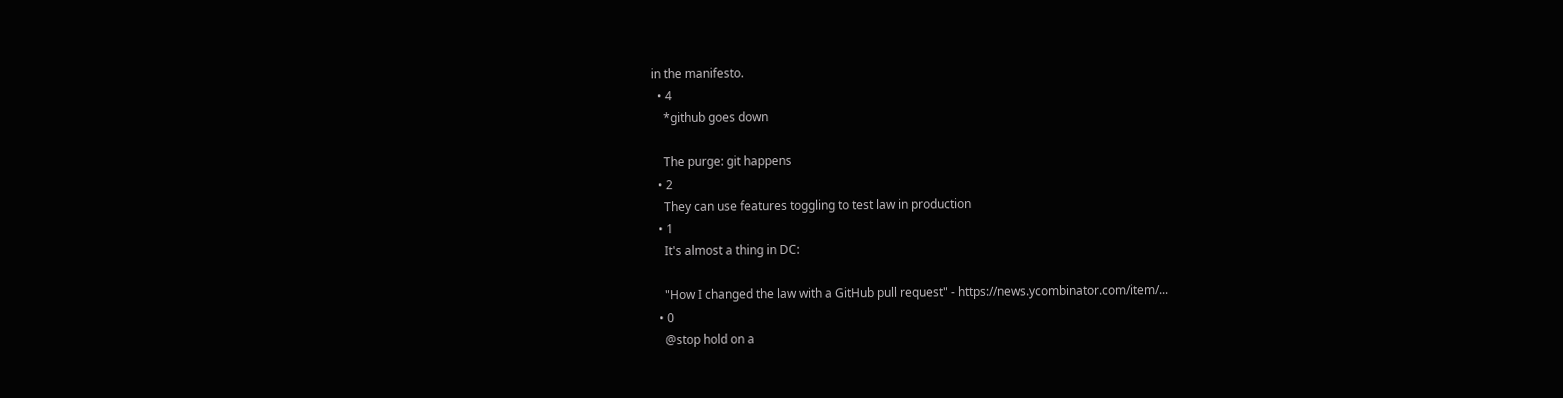in the manifesto.
  • 4
    *github goes down

    The purge: git happens
  • 2
    They can use features toggling to test law in production
  • 1
    It's almost a thing in DC:

    "How I changed the law with a GitHub pull request" - https://news.ycombinator.com/item/...
  • 0
    @stop hold on a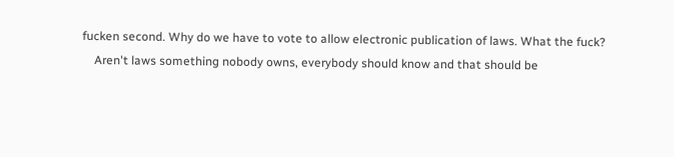fucken second. Why do we have to vote to allow electronic publication of laws. What the fuck?
    Aren't laws something nobody owns, everybody should know and that should be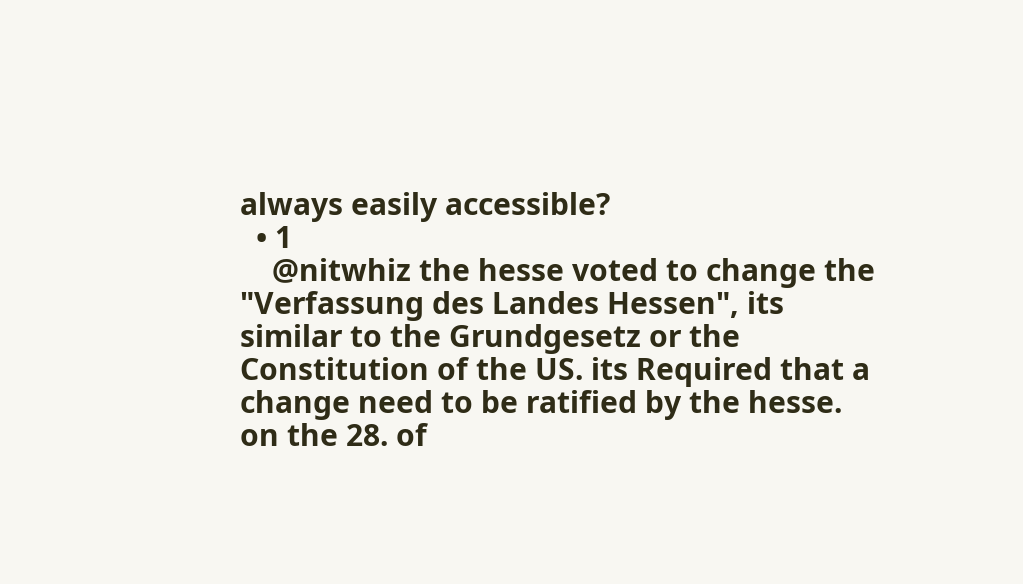always easily accessible?
  • 1
    @nitwhiz the hesse voted to change the "Verfassung des Landes Hessen", its similar to the Grundgesetz or the Constitution of the US. its Required that a change need to be ratified by the hesse. on the 28. of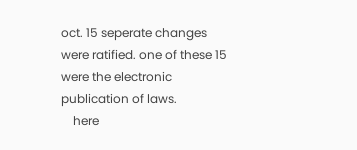oct. 15 seperate changes were ratified. one of these 15 were the electronic publication of laws.
    here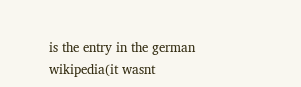is the entry in the german wikipedia(it wasnt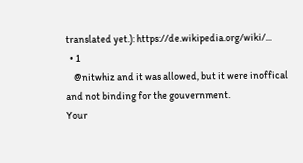translated yet.): https://de.wikipedia.org/wiki/...
  • 1
    @nitwhiz and it was allowed, but it were inoffical and not binding for the gouvernment.
Your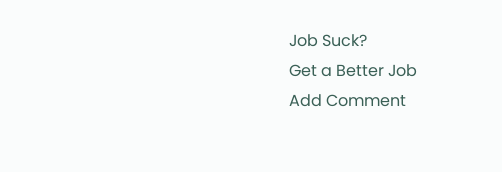Job Suck?
Get a Better Job
Add Comment